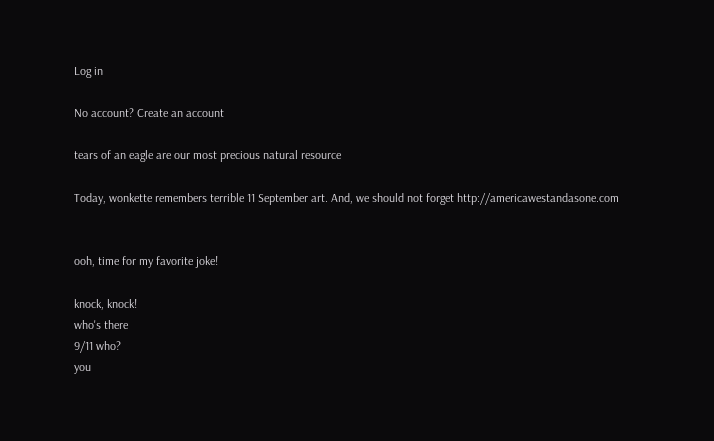Log in

No account? Create an account

tears of an eagle are our most precious natural resource

Today, wonkette remembers terrible 11 September art. And, we should not forget http://americawestandasone.com


ooh, time for my favorite joke!

knock, knock!
who's there
9/11 who?
you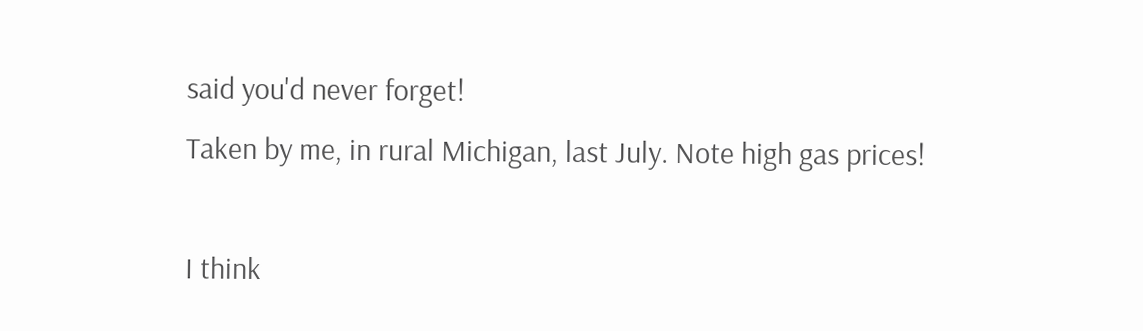said you'd never forget!
Taken by me, in rural Michigan, last July. Note high gas prices!

I think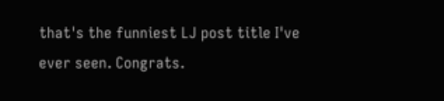that's the funniest LJ post title I've ever seen. Congrats.